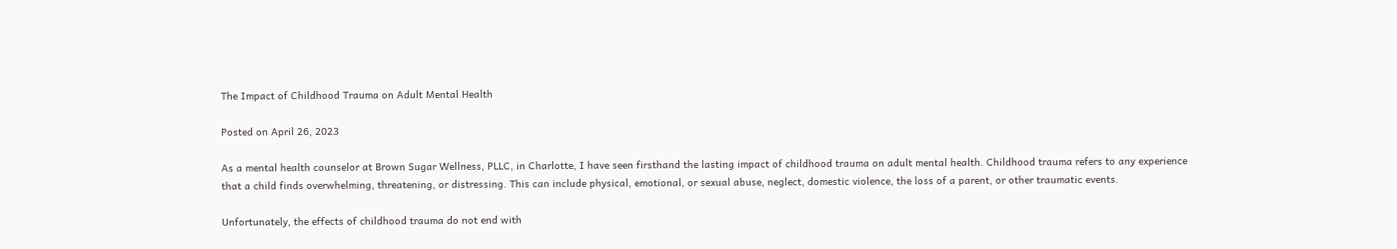The Impact of Childhood Trauma on Adult Mental Health

Posted on April 26, 2023

As a mental health counselor at Brown Sugar Wellness, PLLC, in Charlotte, I have seen firsthand the lasting impact of childhood trauma on adult mental health. Childhood trauma refers to any experience that a child finds overwhelming, threatening, or distressing. This can include physical, emotional, or sexual abuse, neglect, domestic violence, the loss of a parent, or other traumatic events.

Unfortunately, the effects of childhood trauma do not end with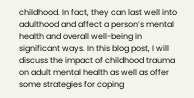childhood. In fact, they can last well into adulthood and affect a person’s mental health and overall well-being in significant ways. In this blog post, I will discuss the impact of childhood trauma on adult mental health as well as offer some strategies for coping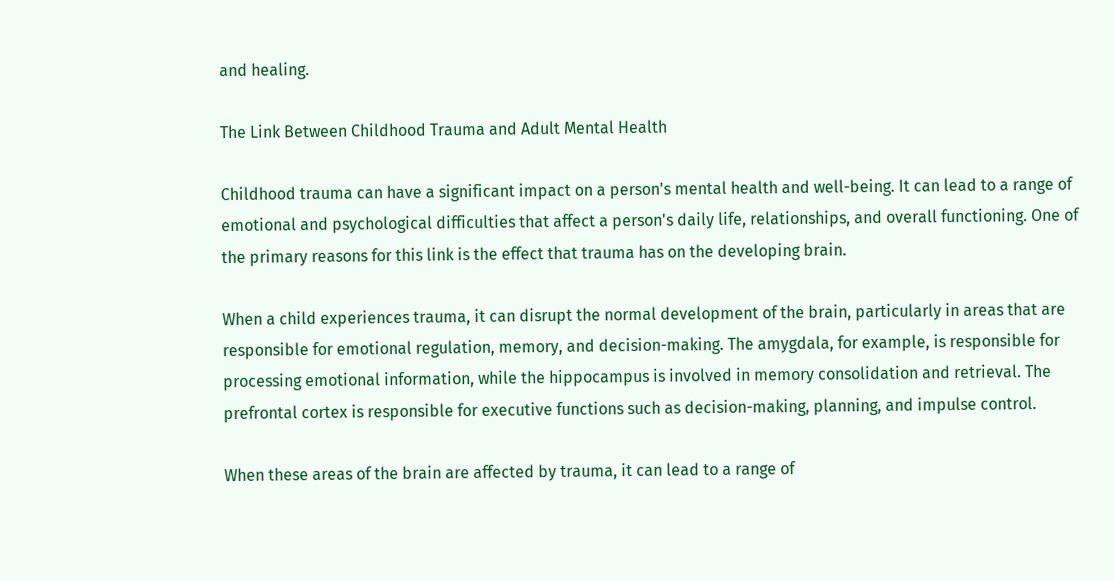and healing.

The Link Between Childhood Trauma and Adult Mental Health

Childhood trauma can have a significant impact on a person's mental health and well-being. It can lead to a range of emotional and psychological difficulties that affect a person's daily life, relationships, and overall functioning. One of the primary reasons for this link is the effect that trauma has on the developing brain.

When a child experiences trauma, it can disrupt the normal development of the brain, particularly in areas that are responsible for emotional regulation, memory, and decision-making. The amygdala, for example, is responsible for processing emotional information, while the hippocampus is involved in memory consolidation and retrieval. The prefrontal cortex is responsible for executive functions such as decision-making, planning, and impulse control.

When these areas of the brain are affected by trauma, it can lead to a range of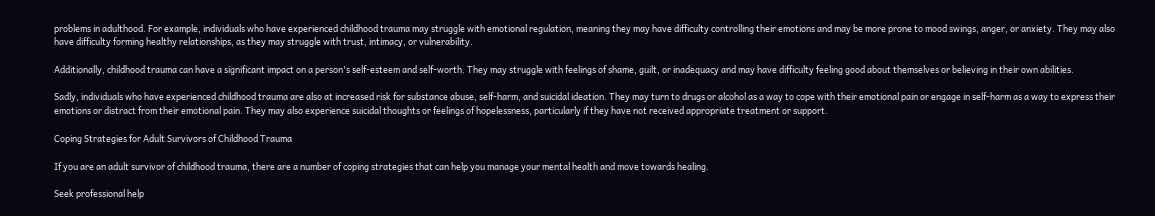problems in adulthood. For example, individuals who have experienced childhood trauma may struggle with emotional regulation, meaning they may have difficulty controlling their emotions and may be more prone to mood swings, anger, or anxiety. They may also have difficulty forming healthy relationships, as they may struggle with trust, intimacy, or vulnerability.

Additionally, childhood trauma can have a significant impact on a person's self-esteem and self-worth. They may struggle with feelings of shame, guilt, or inadequacy and may have difficulty feeling good about themselves or believing in their own abilities.

Sadly, individuals who have experienced childhood trauma are also at increased risk for substance abuse, self-harm, and suicidal ideation. They may turn to drugs or alcohol as a way to cope with their emotional pain or engage in self-harm as a way to express their emotions or distract from their emotional pain. They may also experience suicidal thoughts or feelings of hopelessness, particularly if they have not received appropriate treatment or support.

Coping Strategies for Adult Survivors of Childhood Trauma

If you are an adult survivor of childhood trauma, there are a number of coping strategies that can help you manage your mental health and move towards healing.

Seek professional help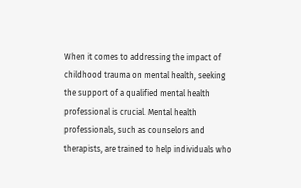When it comes to addressing the impact of childhood trauma on mental health, seeking the support of a qualified mental health professional is crucial. Mental health professionals, such as counselors and therapists, are trained to help individuals who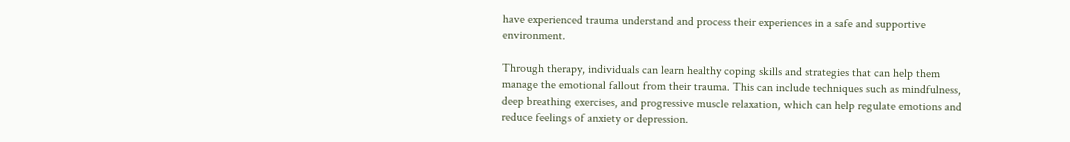have experienced trauma understand and process their experiences in a safe and supportive environment.

Through therapy, individuals can learn healthy coping skills and strategies that can help them manage the emotional fallout from their trauma. This can include techniques such as mindfulness, deep breathing exercises, and progressive muscle relaxation, which can help regulate emotions and reduce feelings of anxiety or depression.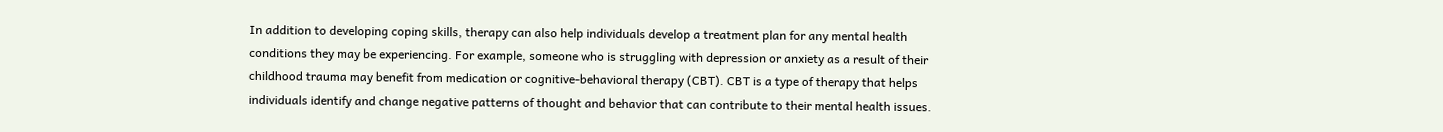In addition to developing coping skills, therapy can also help individuals develop a treatment plan for any mental health conditions they may be experiencing. For example, someone who is struggling with depression or anxiety as a result of their childhood trauma may benefit from medication or cognitive-behavioral therapy (CBT). CBT is a type of therapy that helps individuals identify and change negative patterns of thought and behavior that can contribute to their mental health issues.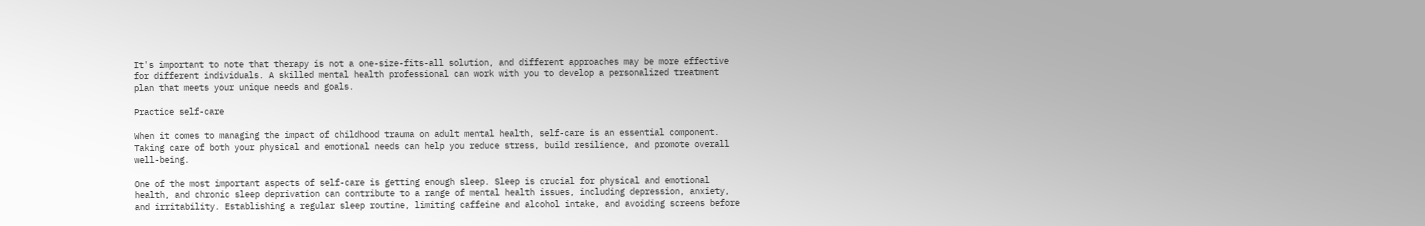It's important to note that therapy is not a one-size-fits-all solution, and different approaches may be more effective for different individuals. A skilled mental health professional can work with you to develop a personalized treatment plan that meets your unique needs and goals.

Practice self-care

When it comes to managing the impact of childhood trauma on adult mental health, self-care is an essential component. Taking care of both your physical and emotional needs can help you reduce stress, build resilience, and promote overall well-being.

One of the most important aspects of self-care is getting enough sleep. Sleep is crucial for physical and emotional health, and chronic sleep deprivation can contribute to a range of mental health issues, including depression, anxiety, and irritability. Establishing a regular sleep routine, limiting caffeine and alcohol intake, and avoiding screens before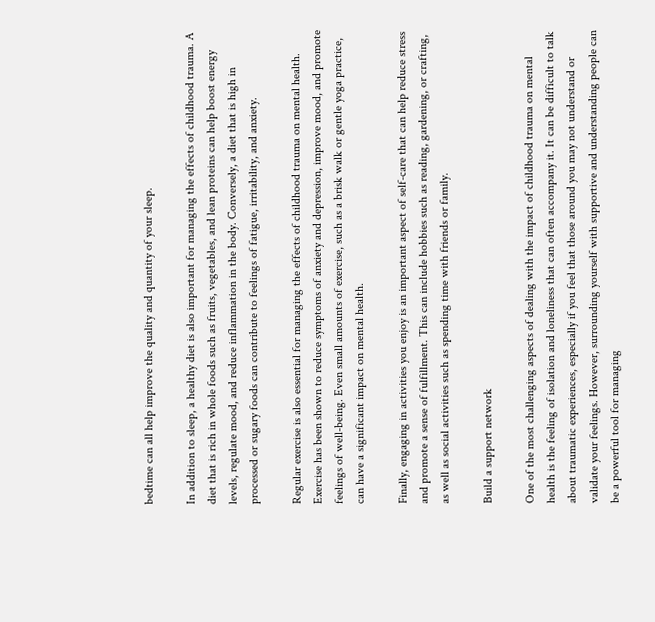bedtime can all help improve the quality and quantity of your sleep.

In addition to sleep, a healthy diet is also important for managing the effects of childhood trauma. A diet that is rich in whole foods such as fruits, vegetables, and lean proteins can help boost energy levels, regulate mood, and reduce inflammation in the body. Conversely, a diet that is high in processed or sugary foods can contribute to feelings of fatigue, irritability, and anxiety.

Regular exercise is also essential for managing the effects of childhood trauma on mental health. Exercise has been shown to reduce symptoms of anxiety and depression, improve mood, and promote feelings of well-being. Even small amounts of exercise, such as a brisk walk or gentle yoga practice, can have a significant impact on mental health.

Finally, engaging in activities you enjoy is an important aspect of self-care that can help reduce stress and promote a sense of fulfillment. This can include hobbies such as reading, gardening, or crafting, as well as social activities such as spending time with friends or family.

Build a support network

One of the most challenging aspects of dealing with the impact of childhood trauma on mental health is the feeling of isolation and loneliness that can often accompany it. It can be difficult to talk about traumatic experiences, especially if you feel that those around you may not understand or validate your feelings. However, surrounding yourself with supportive and understanding people can be a powerful tool for managing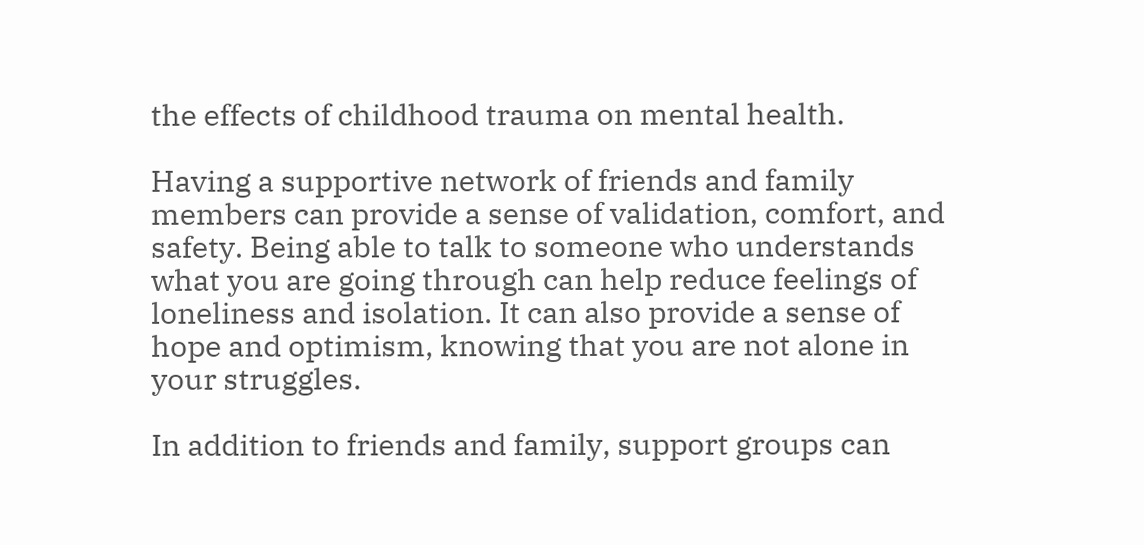the effects of childhood trauma on mental health.

Having a supportive network of friends and family members can provide a sense of validation, comfort, and safety. Being able to talk to someone who understands what you are going through can help reduce feelings of loneliness and isolation. It can also provide a sense of hope and optimism, knowing that you are not alone in your struggles.

In addition to friends and family, support groups can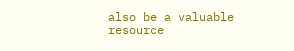also be a valuable resource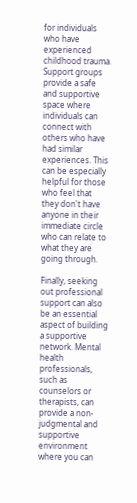for individuals who have experienced childhood trauma. Support groups provide a safe and supportive space where individuals can connect with others who have had similar experiences. This can be especially helpful for those who feel that they don't have anyone in their immediate circle who can relate to what they are going through.

Finally, seeking out professional support can also be an essential aspect of building a supportive network. Mental health professionals, such as counselors or therapists, can provide a non-judgmental and supportive environment where you can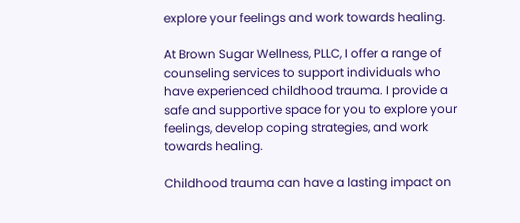explore your feelings and work towards healing.

At Brown Sugar Wellness, PLLC, I offer a range of counseling services to support individuals who have experienced childhood trauma. I provide a safe and supportive space for you to explore your feelings, develop coping strategies, and work towards healing.

Childhood trauma can have a lasting impact on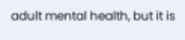adult mental health, but it is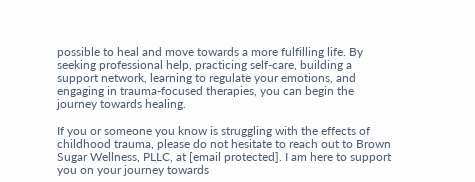possible to heal and move towards a more fulfilling life. By seeking professional help, practicing self-care, building a support network, learning to regulate your emotions, and engaging in trauma-focused therapies, you can begin the journey towards healing.

If you or someone you know is struggling with the effects of childhood trauma, please do not hesitate to reach out to Brown Sugar Wellness, PLLC, at [email protected]. I am here to support you on your journey towards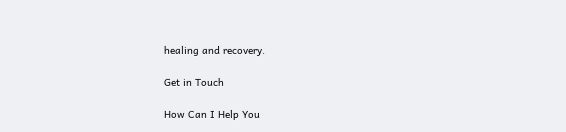healing and recovery.

Get in Touch

How Can I Help You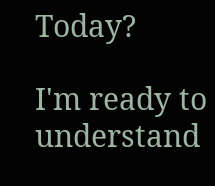Today?

I'm ready to understand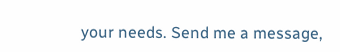your needs. Send me a message,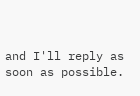and I'll reply as soon as possible.